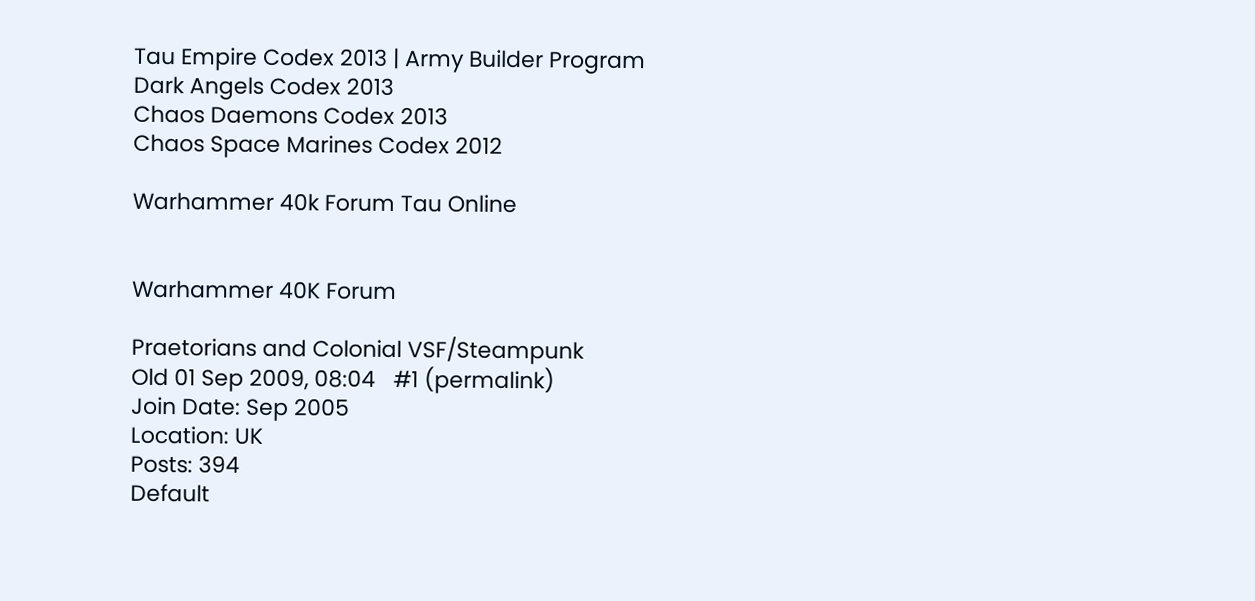Tau Empire Codex 2013 | Army Builder Program
Dark Angels Codex 2013
Chaos Daemons Codex 2013
Chaos Space Marines Codex 2012

Warhammer 40k Forum Tau Online


Warhammer 40K Forum

Praetorians and Colonial VSF/Steampunk
Old 01 Sep 2009, 08:04   #1 (permalink)
Join Date: Sep 2005
Location: UK
Posts: 394
Default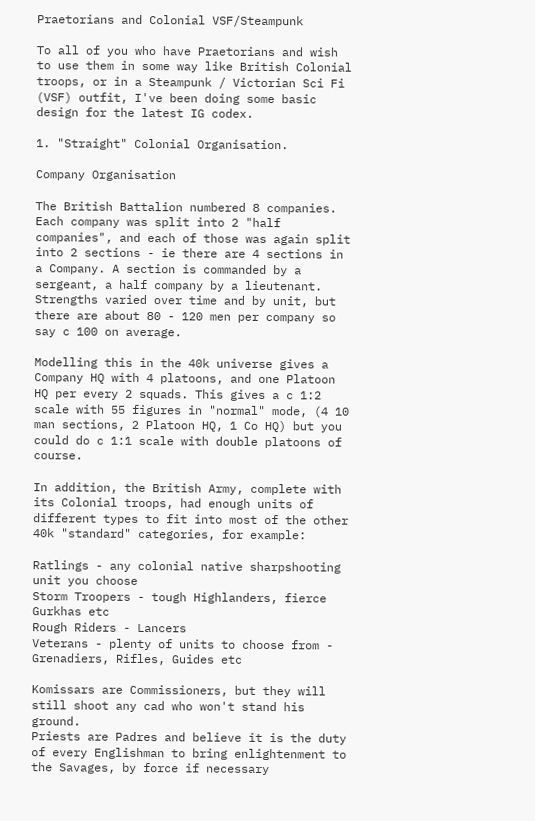Praetorians and Colonial VSF/Steampunk

To all of you who have Praetorians and wish to use them in some way like British Colonial troops, or in a Steampunk / Victorian Sci Fi (VSF) outfit, I've been doing some basic design for the latest IG codex.

1. "Straight" Colonial Organisation.

Company Organisation

The British Battalion numbered 8 companies. Each company was split into 2 "half companies", and each of those was again split into 2 sections - ie there are 4 sections in a Company. A section is commanded by a sergeant, a half company by a lieutenant. Strengths varied over time and by unit, but there are about 80 - 120 men per company so say c 100 on average.

Modelling this in the 40k universe gives a Company HQ with 4 platoons, and one Platoon HQ per every 2 squads. This gives a c 1:2 scale with 55 figures in "normal" mode, (4 10 man sections, 2 Platoon HQ, 1 Co HQ) but you could do c 1:1 scale with double platoons of course.

In addition, the British Army, complete with its Colonial troops, had enough units of different types to fit into most of the other 40k "standard" categories, for example:

Ratlings - any colonial native sharpshooting unit you choose
Storm Troopers - tough Highlanders, fierce Gurkhas etc
Rough Riders - Lancers
Veterans - plenty of units to choose from - Grenadiers, Rifles, Guides etc

Komissars are Commissioners, but they will still shoot any cad who won't stand his ground.
Priests are Padres and believe it is the duty of every Englishman to bring enlightenment to the Savages, by force if necessary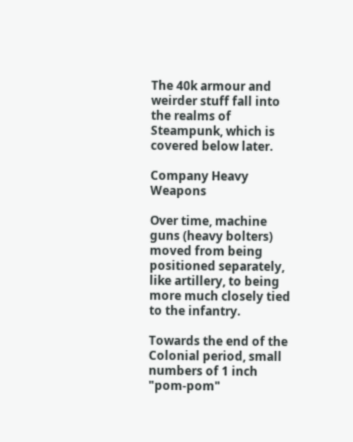The 40k armour and weirder stuff fall into the realms of Steampunk, which is covered below later.

Company Heavy Weapons

Over time, machine guns (heavy bolters) moved from being positioned separately, like artillery, to being more much closely tied to the infantry.

Towards the end of the Colonial period, small numbers of 1 inch "pom-pom"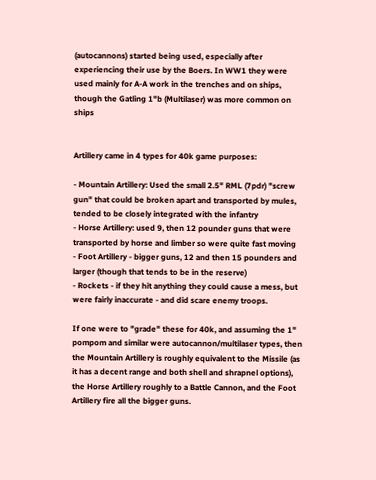(autocannons) started being used, especially after experiencing their use by the Boers. In WW1 they were used mainly for A-A work in the trenches and on ships, though the Gatling 1"b (Multilaser) was more common on ships


Artillery came in 4 types for 40k game purposes:

- Mountain Artillery: Used the small 2.5" RML (7pdr) "screw gun" that could be broken apart and transported by mules, tended to be closely integrated with the infantry
- Horse Artillery: used 9, then 12 pounder guns that were transported by horse and limber so were quite fast moving
- Foot Artillery - bigger guns, 12 and then 15 pounders and larger (though that tends to be in the reserve)
- Rockets - if they hit anything they could cause a mess, but were fairly inaccurate - and did scare enemy troops.

If one were to "grade" these for 40k, and assuming the 1" pompom and similar were autocannon/multilaser types, then the Mountain Artillery is roughly equivalent to the Missile (as it has a decent range and both shell and shrapnel options), the Horse Artillery roughly to a Battle Cannon, and the Foot Artillery fire all the bigger guns.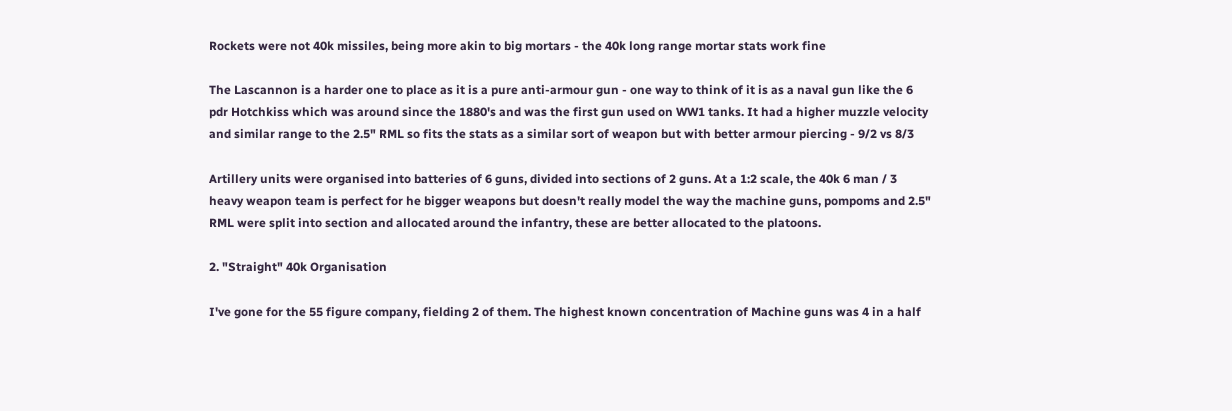Rockets were not 40k missiles, being more akin to big mortars - the 40k long range mortar stats work fine

The Lascannon is a harder one to place as it is a pure anti-armour gun - one way to think of it is as a naval gun like the 6 pdr Hotchkiss which was around since the 1880's and was the first gun used on WW1 tanks. It had a higher muzzle velocity and similar range to the 2.5" RML so fits the stats as a similar sort of weapon but with better armour piercing - 9/2 vs 8/3

Artillery units were organised into batteries of 6 guns, divided into sections of 2 guns. At a 1:2 scale, the 40k 6 man / 3 heavy weapon team is perfect for he bigger weapons but doesn't really model the way the machine guns, pompoms and 2.5" RML were split into section and allocated around the infantry, these are better allocated to the platoons.

2. "Straight" 40k Organisation

I've gone for the 55 figure company, fielding 2 of them. The highest known concentration of Machine guns was 4 in a half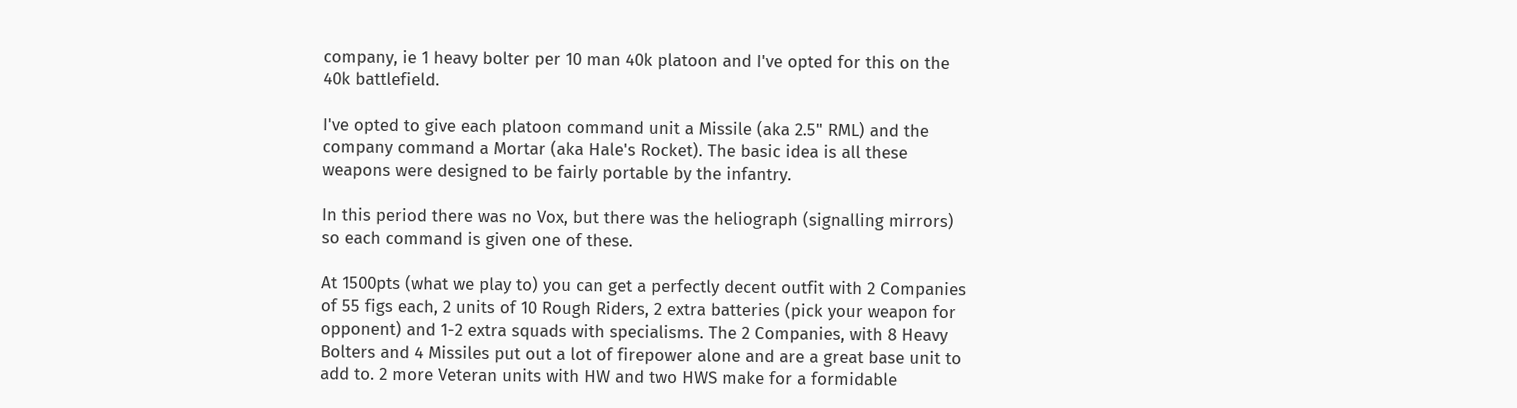company, ie 1 heavy bolter per 10 man 40k platoon and I've opted for this on the 40k battlefield.

I've opted to give each platoon command unit a Missile (aka 2.5" RML) and the company command a Mortar (aka Hale's Rocket). The basic idea is all these weapons were designed to be fairly portable by the infantry.

In this period there was no Vox, but there was the heliograph (signalling mirrors) so each command is given one of these.

At 1500pts (what we play to) you can get a perfectly decent outfit with 2 Companies of 55 figs each, 2 units of 10 Rough Riders, 2 extra batteries (pick your weapon for opponent) and 1-2 extra squads with specialisms. The 2 Companies, with 8 Heavy Bolters and 4 Missiles put out a lot of firepower alone and are a great base unit to add to. 2 more Veteran units with HW and two HWS make for a formidable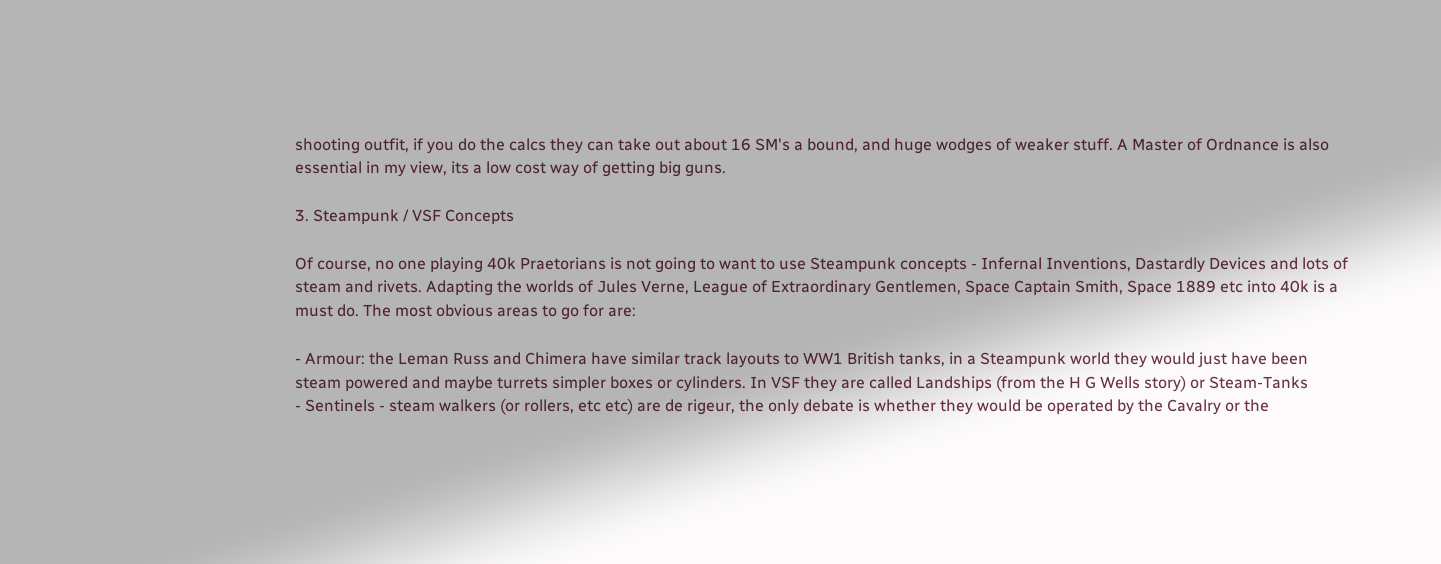shooting outfit, if you do the calcs they can take out about 16 SM's a bound, and huge wodges of weaker stuff. A Master of Ordnance is also essential in my view, its a low cost way of getting big guns.

3. Steampunk / VSF Concepts

Of course, no one playing 40k Praetorians is not going to want to use Steampunk concepts - Infernal Inventions, Dastardly Devices and lots of steam and rivets. Adapting the worlds of Jules Verne, League of Extraordinary Gentlemen, Space Captain Smith, Space 1889 etc into 40k is a must do. The most obvious areas to go for are:

- Armour: the Leman Russ and Chimera have similar track layouts to WW1 British tanks, in a Steampunk world they would just have been steam powered and maybe turrets simpler boxes or cylinders. In VSF they are called Landships (from the H G Wells story) or Steam-Tanks
- Sentinels - steam walkers (or rollers, etc etc) are de rigeur, the only debate is whether they would be operated by the Cavalry or the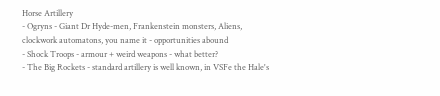Horse Artillery
- Ogryns - Giant Dr Hyde-men, Frankenstein monsters, Aliens, clockwork automatons, you name it - opportunities abound
- Shock Troops - armour + weird weapons - what better?
- The Big Rockets - standard artillery is well known, in VSFe the Hale's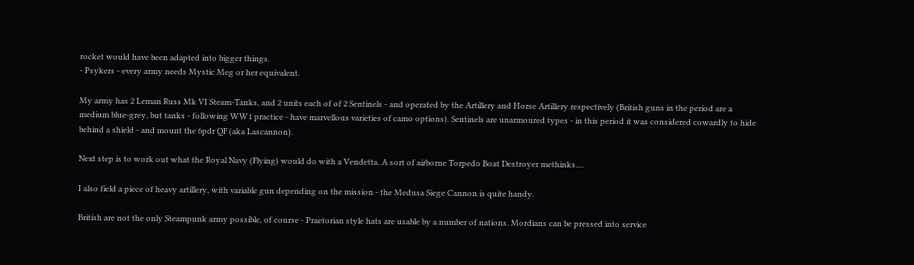rocket would have been adapted into bigger things.
- Psykers - every army needs Mystic Meg or her equivalent.

My army has 2 Leman Russ Mk VI Steam-Tanks, and 2 units each of of 2 Sentinels - and operated by the Artillery and Horse Artillery respectively (British guns in the period are a medium blue-grey, but tanks - following WW1 practice - have marvellous varieties of camo options). Sentinels are unarmoured types - in this period it was considered cowardly to hide behind a shield - and mount the 6pdr QF (aka Lascannon).

Next step is to work out what the Royal Navy (Flying) would do with a Vendetta. A sort of airborne Torpedo Boat Destroyer methinks....

I also field a piece of heavy artillery, with variable gun depending on the mission - the Medusa Siege Cannon is quite handy.

British are not the only Steampunk army possible, of course - Praetorian style hats are usable by a number of nations. Mordians can be pressed into service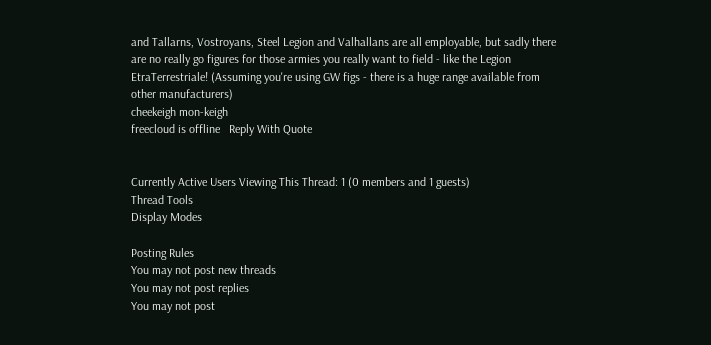and Tallarns, Vostroyans, Steel Legion and Valhallans are all employable, but sadly there are no really go figures for those armies you really want to field - like the Legion EtraTerrestriale! (Assuming you're using GW figs - there is a huge range available from other manufacturers)
cheekeigh mon-keigh
freecloud is offline   Reply With Quote


Currently Active Users Viewing This Thread: 1 (0 members and 1 guests)
Thread Tools
Display Modes

Posting Rules
You may not post new threads
You may not post replies
You may not post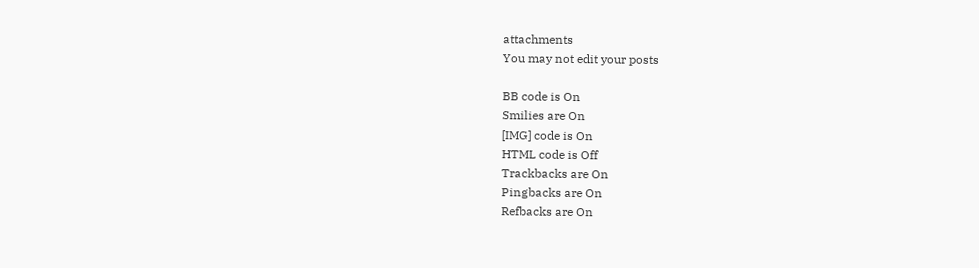attachments
You may not edit your posts

BB code is On
Smilies are On
[IMG] code is On
HTML code is Off
Trackbacks are On
Pingbacks are On
Refbacks are On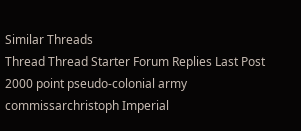Similar Threads
Thread Thread Starter Forum Replies Last Post
2000 point pseudo-colonial army commissarchristoph Imperial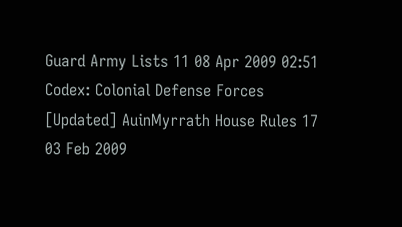Guard Army Lists 11 08 Apr 2009 02:51
Codex: Colonial Defense Forces [Updated] AuinMyrrath House Rules 17 03 Feb 2009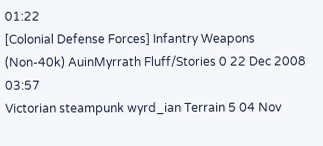01:22
[Colonial Defense Forces] Infantry Weapons (Non-40k) AuinMyrrath Fluff/Stories 0 22 Dec 2008 03:57
Victorian steampunk wyrd_ian Terrain 5 04 Nov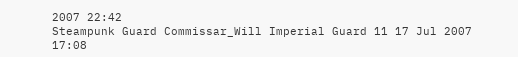2007 22:42
Steampunk Guard Commissar_Will Imperial Guard 11 17 Jul 2007 17:08